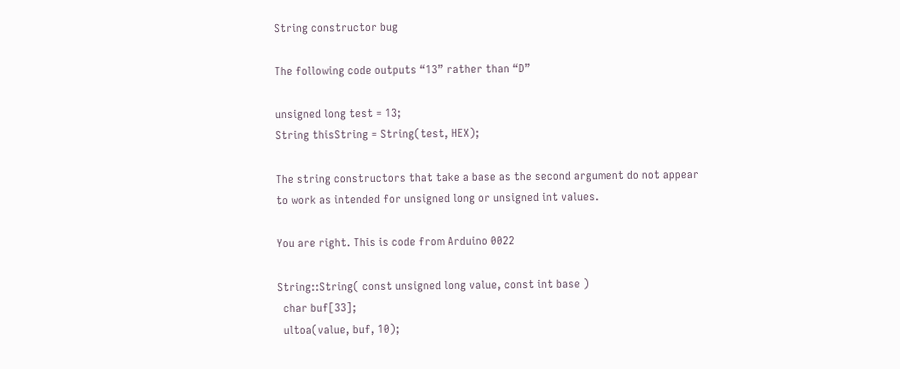String constructor bug

The following code outputs “13” rather than “D”

unsigned long test = 13;
String thisString = String(test, HEX);

The string constructors that take a base as the second argument do not appear to work as intended for unsigned long or unsigned int values.

You are right. This is code from Arduino 0022

String::String( const unsigned long value, const int base )
  char buf[33];
  ultoa(value, buf, 10);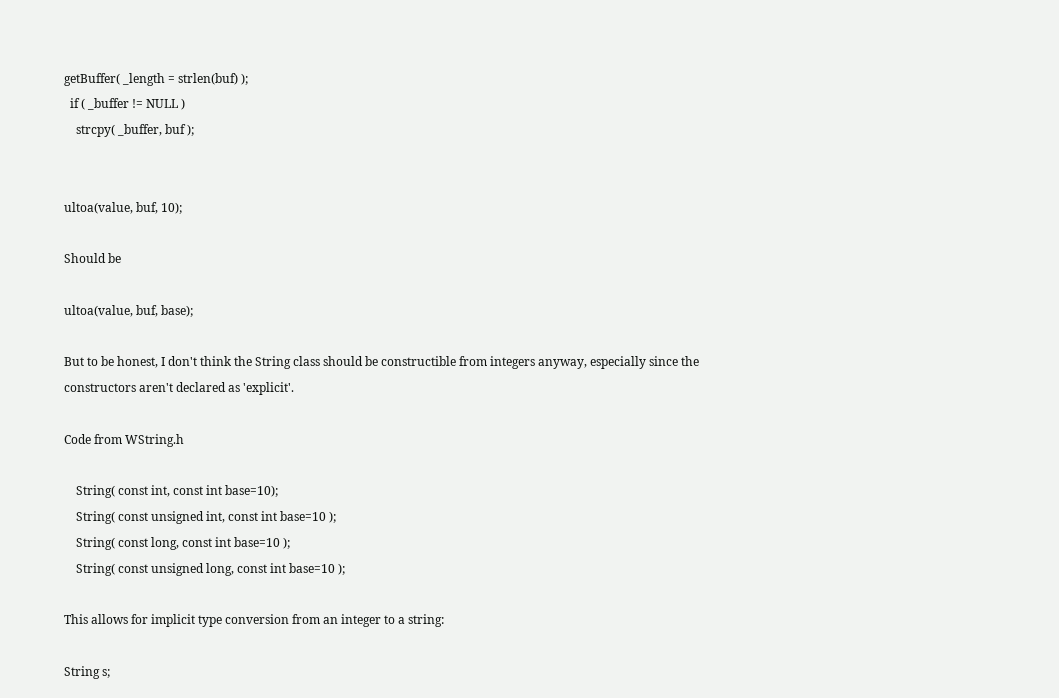getBuffer( _length = strlen(buf) );
  if ( _buffer != NULL )
    strcpy( _buffer, buf );


ultoa(value, buf, 10);

Should be

ultoa(value, buf, base);

But to be honest, I don't think the String class should be constructible from integers anyway, especially since the constructors aren't declared as 'explicit'.

Code from WString.h

    String( const int, const int base=10);
    String( const unsigned int, const int base=10 );
    String( const long, const int base=10 );
    String( const unsigned long, const int base=10 );

This allows for implicit type conversion from an integer to a string:

String s;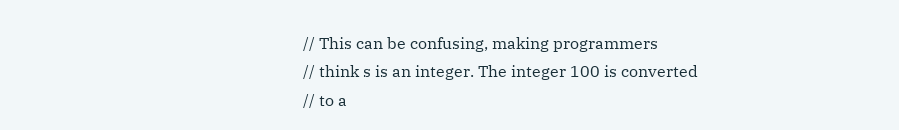// This can be confusing, making programmers
// think s is an integer. The integer 100 is converted
// to a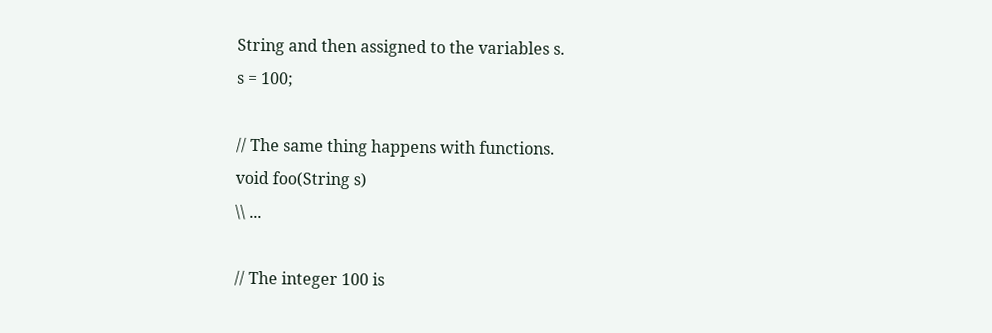String and then assigned to the variables s.
s = 100;

// The same thing happens with functions.
void foo(String s)
\\ ...

// The integer 100 is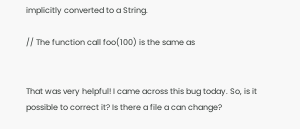implicitly converted to a String.

// The function call foo(100) is the same as


That was very helpful! I came across this bug today. So, is it possible to correct it? Is there a file a can change?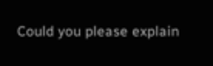Could you please explain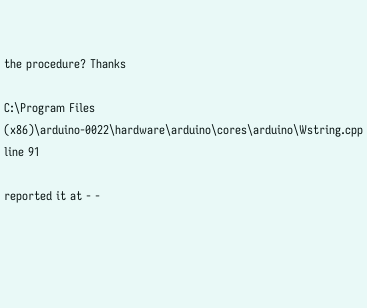the procedure? Thanks

C:\Program Files (x86)\arduino-0022\hardware\arduino\cores\arduino\Wstring.cpp line 91

reported it at - -